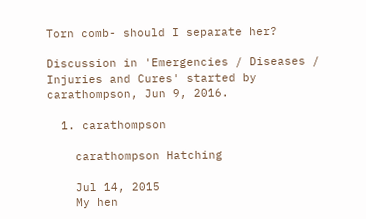Torn comb- should I separate her?

Discussion in 'Emergencies / Diseases / Injuries and Cures' started by carathompson, Jun 9, 2016.

  1. carathompson

    carathompson Hatching

    Jul 14, 2015
    My hen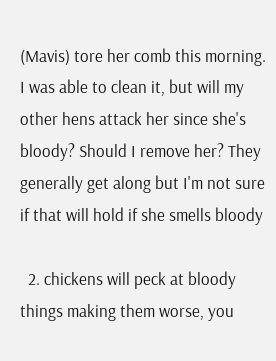(Mavis) tore her comb this morning. I was able to clean it, but will my other hens attack her since she's bloody? Should I remove her? They generally get along but I'm not sure if that will hold if she smells bloody

  2. chickens will peck at bloody things making them worse, you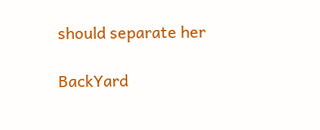should separate her

BackYard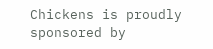Chickens is proudly sponsored by